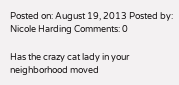Posted on: August 19, 2013 Posted by: Nicole Harding Comments: 0

Has the crazy cat lady in your neighborhood moved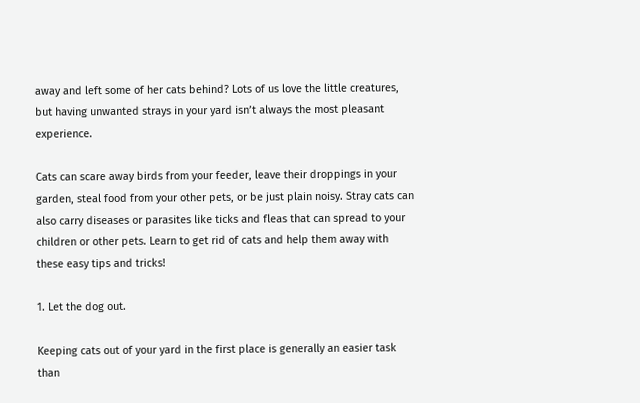away and left some of her cats behind? Lots of us love the little creatures, but having unwanted strays in your yard isn’t always the most pleasant experience.

Cats can scare away birds from your feeder, leave their droppings in your garden, steal food from your other pets, or be just plain noisy. Stray cats can also carry diseases or parasites like ticks and fleas that can spread to your children or other pets. Learn to get rid of cats and help them away with these easy tips and tricks!

1. Let the dog out.

Keeping cats out of your yard in the first place is generally an easier task than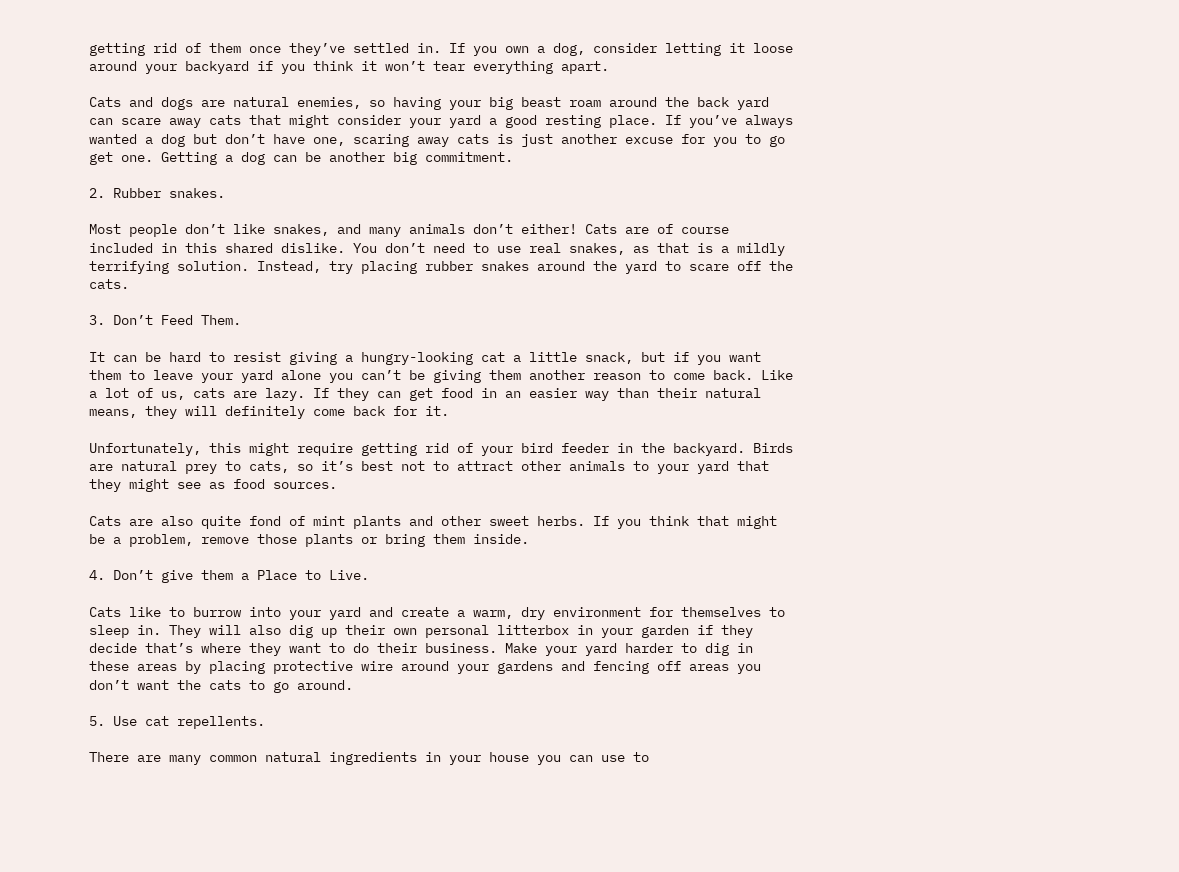getting rid of them once they’ve settled in. If you own a dog, consider letting it loose around your backyard if you think it won’t tear everything apart.

Cats and dogs are natural enemies, so having your big beast roam around the back yard can scare away cats that might consider your yard a good resting place. If you’ve always wanted a dog but don’t have one, scaring away cats is just another excuse for you to go get one. Getting a dog can be another big commitment.

2. Rubber snakes.

Most people don’t like snakes, and many animals don’t either! Cats are of course included in this shared dislike. You don’t need to use real snakes, as that is a mildly terrifying solution. Instead, try placing rubber snakes around the yard to scare off the cats.

3. Don’t Feed Them.

It can be hard to resist giving a hungry-looking cat a little snack, but if you want them to leave your yard alone you can’t be giving them another reason to come back. Like a lot of us, cats are lazy. If they can get food in an easier way than their natural means, they will definitely come back for it.

Unfortunately, this might require getting rid of your bird feeder in the backyard. Birds are natural prey to cats, so it’s best not to attract other animals to your yard that they might see as food sources.

Cats are also quite fond of mint plants and other sweet herbs. If you think that might be a problem, remove those plants or bring them inside.

4. Don’t give them a Place to Live.

Cats like to burrow into your yard and create a warm, dry environment for themselves to sleep in. They will also dig up their own personal litterbox in your garden if they decide that’s where they want to do their business. Make your yard harder to dig in these areas by placing protective wire around your gardens and fencing off areas you don’t want the cats to go around.

5. Use cat repellents.

There are many common natural ingredients in your house you can use to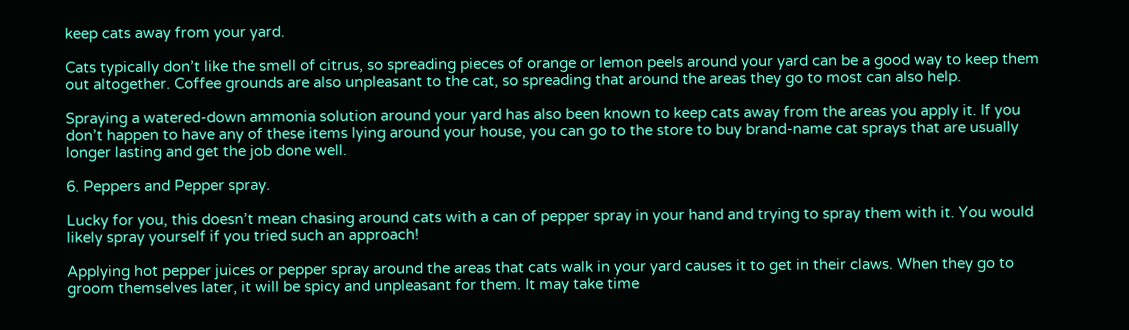keep cats away from your yard.

Cats typically don’t like the smell of citrus, so spreading pieces of orange or lemon peels around your yard can be a good way to keep them out altogether. Coffee grounds are also unpleasant to the cat, so spreading that around the areas they go to most can also help.

Spraying a watered-down ammonia solution around your yard has also been known to keep cats away from the areas you apply it. If you don’t happen to have any of these items lying around your house, you can go to the store to buy brand-name cat sprays that are usually longer lasting and get the job done well.

6. Peppers and Pepper spray.

Lucky for you, this doesn’t mean chasing around cats with a can of pepper spray in your hand and trying to spray them with it. You would likely spray yourself if you tried such an approach!

Applying hot pepper juices or pepper spray around the areas that cats walk in your yard causes it to get in their claws. When they go to groom themselves later, it will be spicy and unpleasant for them. It may take time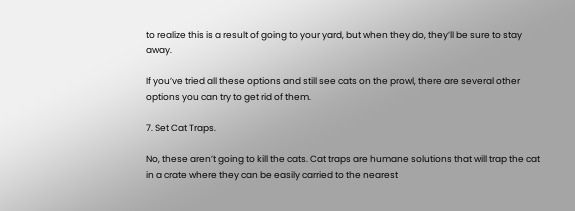to realize this is a result of going to your yard, but when they do, they’ll be sure to stay away.

If you’ve tried all these options and still see cats on the prowl, there are several other options you can try to get rid of them.

7. Set Cat Traps.

No, these aren’t going to kill the cats. Cat traps are humane solutions that will trap the cat in a crate where they can be easily carried to the nearest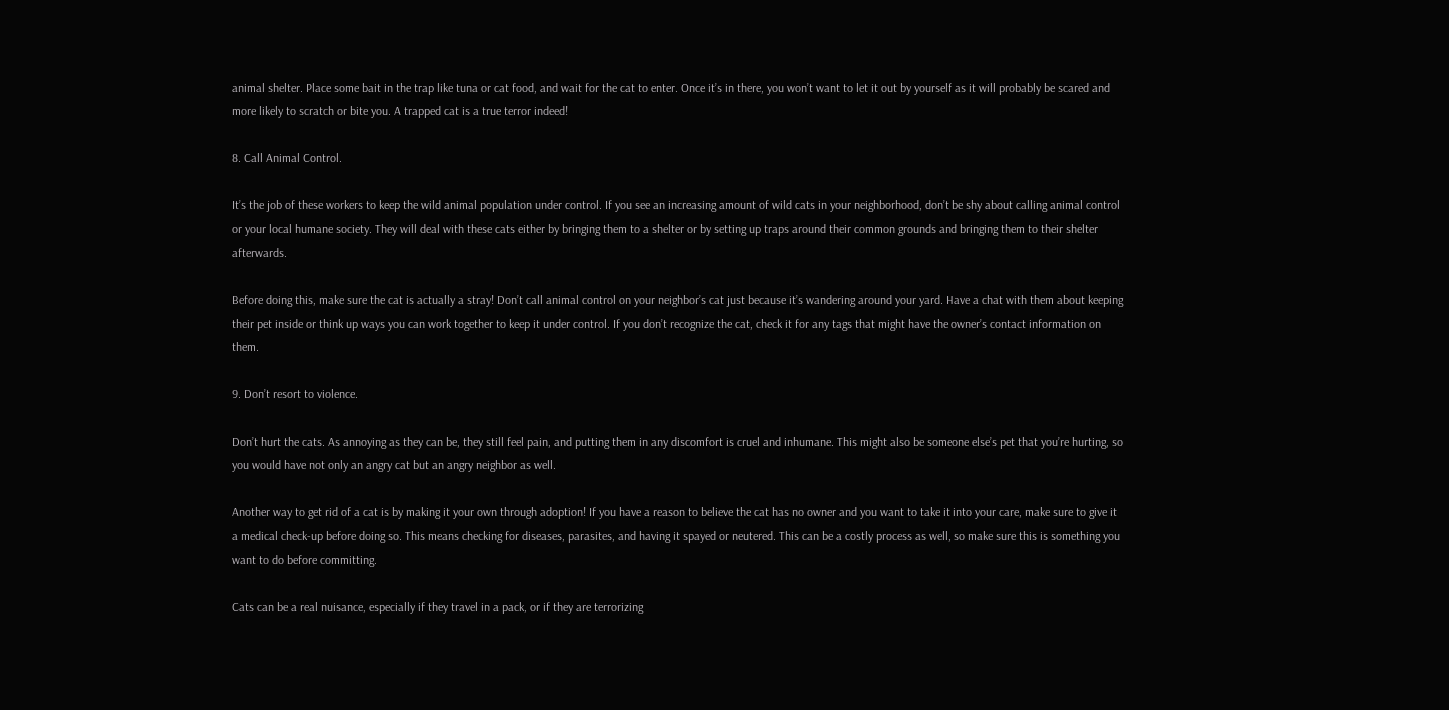animal shelter. Place some bait in the trap like tuna or cat food, and wait for the cat to enter. Once it’s in there, you won’t want to let it out by yourself as it will probably be scared and more likely to scratch or bite you. A trapped cat is a true terror indeed!

8. Call Animal Control.

It’s the job of these workers to keep the wild animal population under control. If you see an increasing amount of wild cats in your neighborhood, don’t be shy about calling animal control or your local humane society. They will deal with these cats either by bringing them to a shelter or by setting up traps around their common grounds and bringing them to their shelter afterwards.

Before doing this, make sure the cat is actually a stray! Don’t call animal control on your neighbor’s cat just because it’s wandering around your yard. Have a chat with them about keeping their pet inside or think up ways you can work together to keep it under control. If you don’t recognize the cat, check it for any tags that might have the owner’s contact information on them.

9. Don’t resort to violence.

Don’t hurt the cats. As annoying as they can be, they still feel pain, and putting them in any discomfort is cruel and inhumane. This might also be someone else’s pet that you’re hurting, so you would have not only an angry cat but an angry neighbor as well.

Another way to get rid of a cat is by making it your own through adoption! If you have a reason to believe the cat has no owner and you want to take it into your care, make sure to give it a medical check-up before doing so. This means checking for diseases, parasites, and having it spayed or neutered. This can be a costly process as well, so make sure this is something you want to do before committing.

Cats can be a real nuisance, especially if they travel in a pack, or if they are terrorizing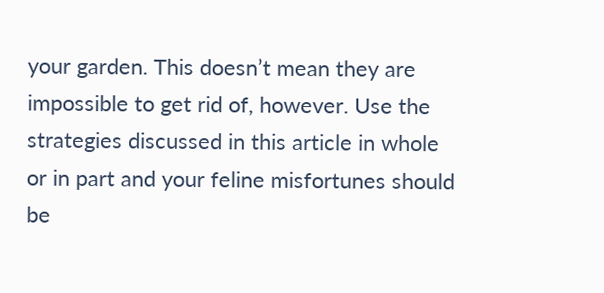your garden. This doesn’t mean they are impossible to get rid of, however. Use the strategies discussed in this article in whole or in part and your feline misfortunes should be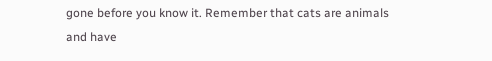gone before you know it. Remember that cats are animals and have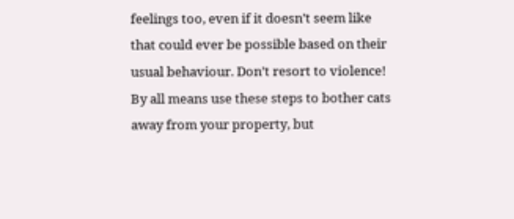feelings too, even if it doesn’t seem like that could ever be possible based on their usual behaviour. Don’t resort to violence! By all means use these steps to bother cats away from your property, but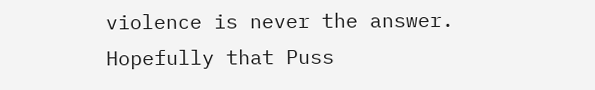violence is never the answer. Hopefully that Puss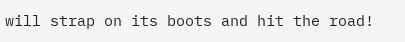will strap on its boots and hit the road!